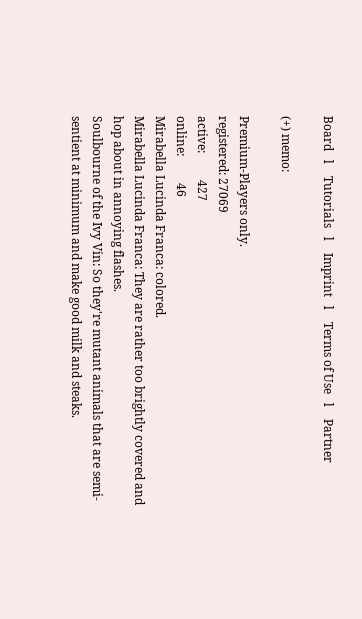Board   l    Tutorials   l    Imprint   l    Terms of Use   l    Partner

(+) memo:

Premium-Players only.
registered: 27069
active:         427
online:         46
Mirabella Lucinda Franca: colored.
Mirabella Lucinda Franca: They are rather too brightly covered and hop about in annoying flashes.
Soulbourne of the Ivy Vin: So they're mutant animals that are semi-sentient at minimum and make good milk and steaks.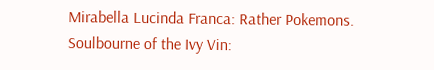Mirabella Lucinda Franca: Rather Pokemons.
Soulbourne of the Ivy Vin: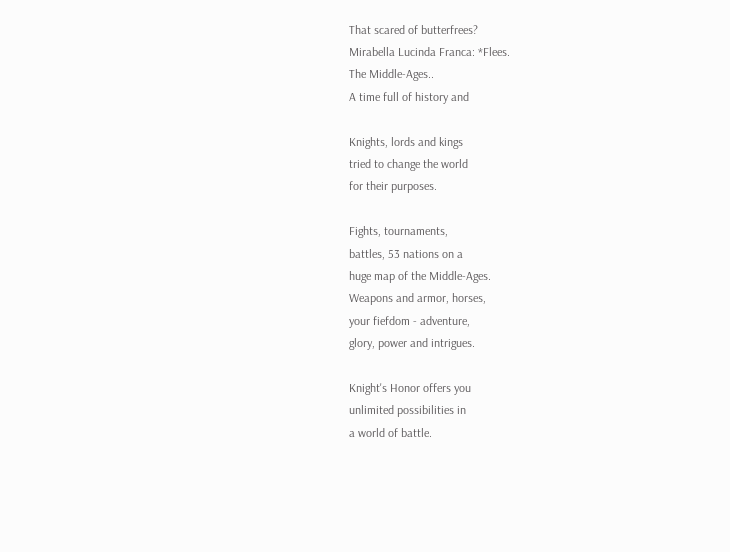That scared of butterfrees?
Mirabella Lucinda Franca: *Flees.
The Middle-Ages..
A time full of history and

Knights, lords and kings
tried to change the world
for their purposes.

Fights, tournaments,
battles, 53 nations on a
huge map of the Middle-Ages.
Weapons and armor, horses,
your fiefdom - adventure,
glory, power and intrigues.

Knight's Honor offers you
unlimited possibilities in
a world of battle.